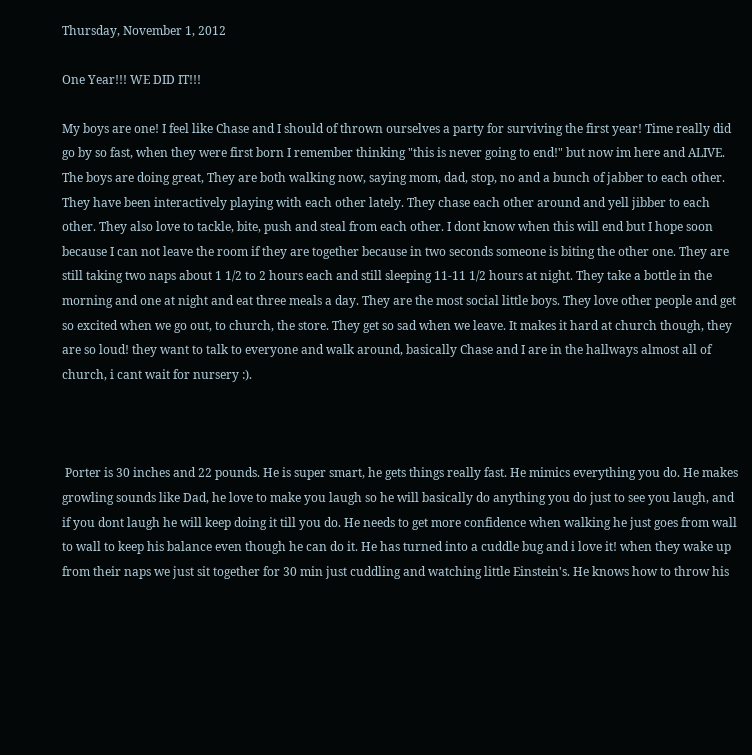Thursday, November 1, 2012

One Year!!! WE DID IT!!!

My boys are one! I feel like Chase and I should of thrown ourselves a party for surviving the first year! Time really did go by so fast, when they were first born I remember thinking "this is never going to end!" but now im here and ALIVE. The boys are doing great, They are both walking now, saying mom, dad, stop, no and a bunch of jabber to each other. They have been interactively playing with each other lately. They chase each other around and yell jibber to each other. They also love to tackle, bite, push and steal from each other. I dont know when this will end but I hope soon because I can not leave the room if they are together because in two seconds someone is biting the other one. They are still taking two naps about 1 1/2 to 2 hours each and still sleeping 11-11 1/2 hours at night. They take a bottle in the morning and one at night and eat three meals a day. They are the most social little boys. They love other people and get so excited when we go out, to church, the store. They get so sad when we leave. It makes it hard at church though, they are so loud! they want to talk to everyone and walk around, basically Chase and I are in the hallways almost all of church, i cant wait for nursery :).



 Porter is 30 inches and 22 pounds. He is super smart, he gets things really fast. He mimics everything you do. He makes growling sounds like Dad, he love to make you laugh so he will basically do anything you do just to see you laugh, and if you dont laugh he will keep doing it till you do. He needs to get more confidence when walking he just goes from wall to wall to keep his balance even though he can do it. He has turned into a cuddle bug and i love it! when they wake up from their naps we just sit together for 30 min just cuddling and watching little Einstein's. He knows how to throw his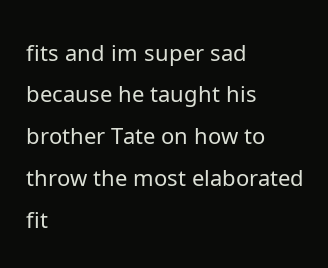fits and im super sad because he taught his brother Tate on how to throw the most elaborated fit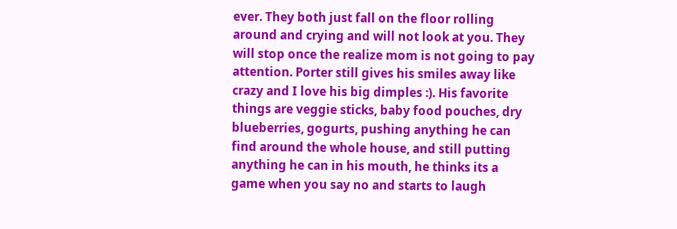ever. They both just fall on the floor rolling around and crying and will not look at you. They will stop once the realize mom is not going to pay attention. Porter still gives his smiles away like crazy and I love his big dimples :). His favorite things are veggie sticks, baby food pouches, dry blueberries, gogurts, pushing anything he can find around the whole house, and still putting anything he can in his mouth, he thinks its a game when you say no and starts to laugh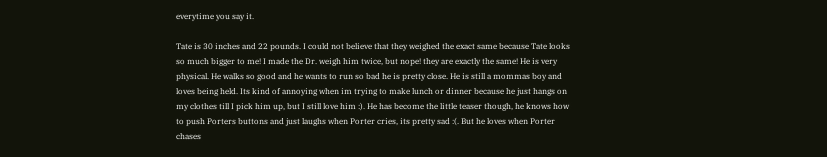everytime you say it.

Tate is 30 inches and 22 pounds. I could not believe that they weighed the exact same because Tate looks so much bigger to me! I made the Dr. weigh him twice, but nope! they are exactly the same! He is very physical. He walks so good and he wants to run so bad he is pretty close. He is still a mommas boy and loves being held. Its kind of annoying when im trying to make lunch or dinner because he just hangs on my clothes till I pick him up, but I still love him :). He has become the little teaser though, he knows how to push Porters buttons and just laughs when Porter cries, its pretty sad :(. But he loves when Porter chases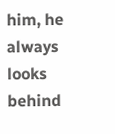him, he always looks behind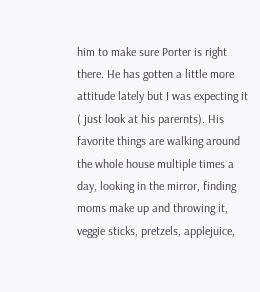him to make sure Porter is right there. He has gotten a little more attitude lately but I was expecting it ( just look at his parernts). His favorite things are walking around the whole house multiple times a day, looking in the mirror, finding moms make up and throwing it, veggie sticks, pretzels, applejuice,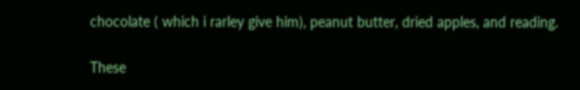chocolate ( which i rarley give him), peanut butter, dried apples, and reading.

These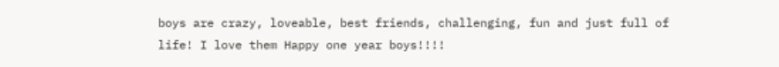boys are crazy, loveable, best friends, challenging, fun and just full of life! I love them Happy one year boys!!!!